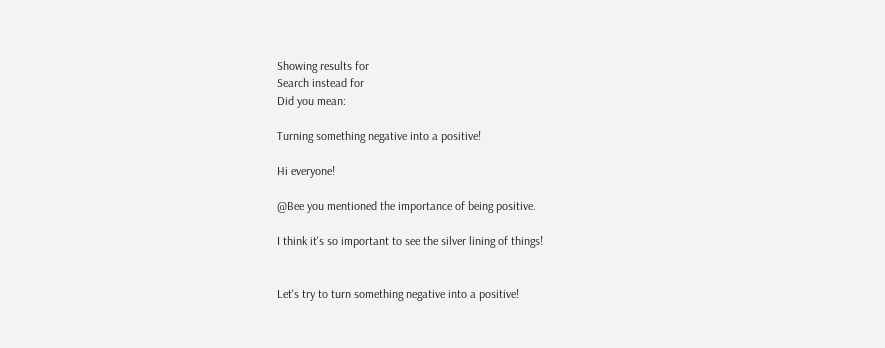Showing results for
Search instead for
Did you mean:

Turning something negative into a positive!

Hi everyone!

@Bee you mentioned the importance of being positive.

I think it's so important to see the silver lining of things!


Let's try to turn something negative into a positive!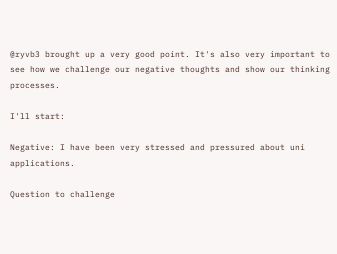@ryvb3 brought up a very good point. It's also very important to see how we challenge our negative thoughts and show our thinking processes.

I'll start:

Negative: I have been very stressed and pressured about uni applications.

Question to challenge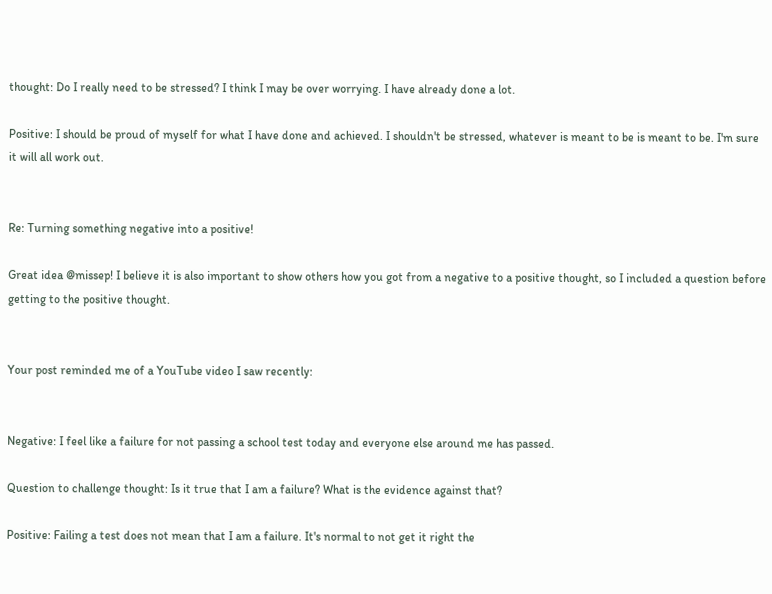thought: Do I really need to be stressed? I think I may be over worrying. I have already done a lot.

Positive: I should be proud of myself for what I have done and achieved. I shouldn't be stressed, whatever is meant to be is meant to be. I'm sure it will all work out.


Re: Turning something negative into a positive!

Great idea @missep! I believe it is also important to show others how you got from a negative to a positive thought, so I included a question before getting to the positive thought.


Your post reminded me of a YouTube video I saw recently:


Negative: I feel like a failure for not passing a school test today and everyone else around me has passed.

Question to challenge thought: Is it true that I am a failure? What is the evidence against that?

Positive: Failing a test does not mean that I am a failure. It's normal to not get it right the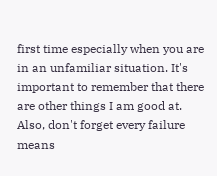first time especially when you are in an unfamiliar situation. It's important to remember that there are other things I am good at. Also, don't forget every failure means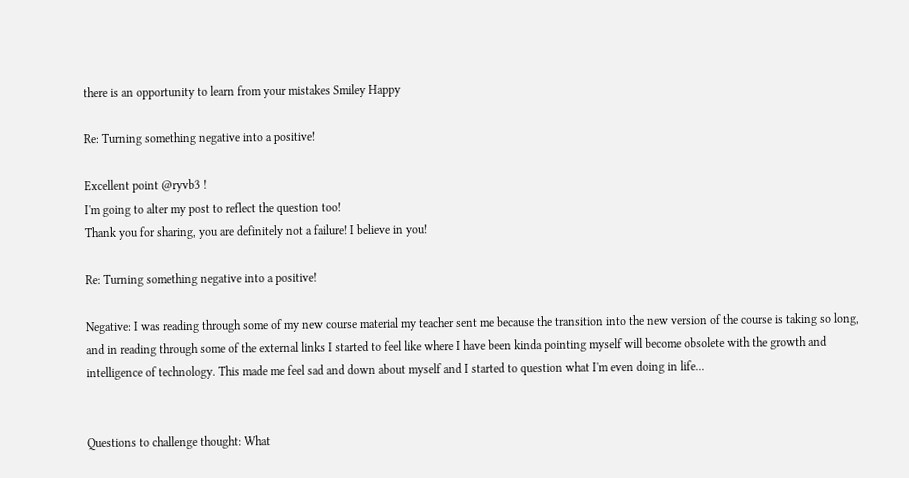there is an opportunity to learn from your mistakes Smiley Happy

Re: Turning something negative into a positive!

Excellent point @ryvb3 !
I'm going to alter my post to reflect the question too!
Thank you for sharing, you are definitely not a failure! I believe in you!

Re: Turning something negative into a positive!

Negative: I was reading through some of my new course material my teacher sent me because the transition into the new version of the course is taking so long, and in reading through some of the external links I started to feel like where I have been kinda pointing myself will become obsolete with the growth and intelligence of technology. This made me feel sad and down about myself and I started to question what I'm even doing in life...


Questions to challenge thought: What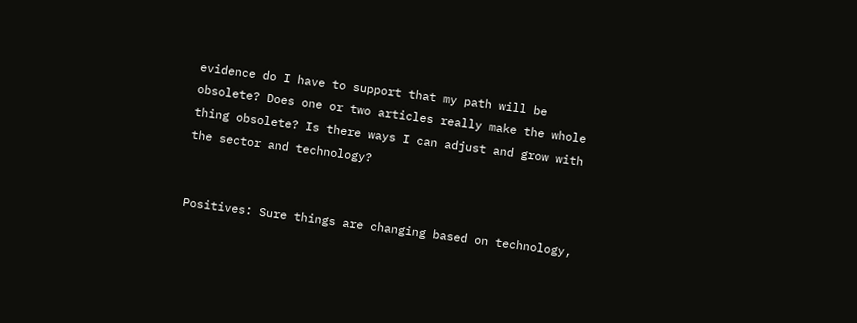evidence do I have to support that my path will be obsolete? Does one or two articles really make the whole thing obsolete? Is there ways I can adjust and grow with the sector and technology?


Positives: Sure things are changing based on technology,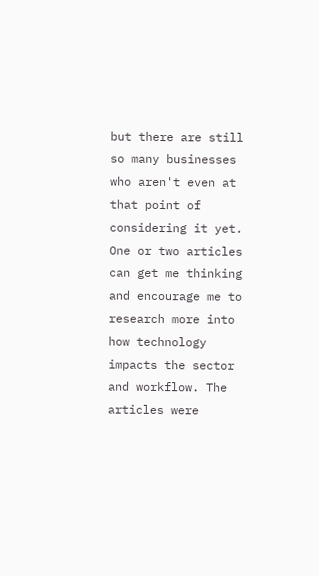but there are still so many businesses who aren't even at that point of considering it yet. One or two articles can get me thinking and encourage me to research more into how technology impacts the sector and workflow. The articles were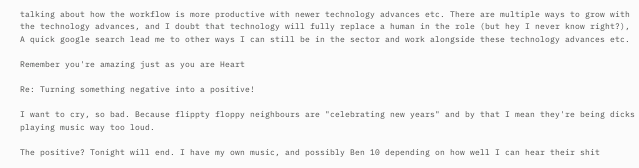talking about how the workflow is more productive with newer technology advances etc. There are multiple ways to grow with the technology advances, and I doubt that technology will fully replace a human in the role (but hey I never know right?), A quick google search lead me to other ways I can still be in the sector and work alongside these technology advances etc.

Remember you're amazing just as you are Heart

Re: Turning something negative into a positive!

I want to cry, so bad. Because flippty floppy neighbours are "celebrating new years" and by that I mean they're being dicks playing music way too loud.

The positive? Tonight will end. I have my own music, and possibly Ben 10 depending on how well I can hear their shit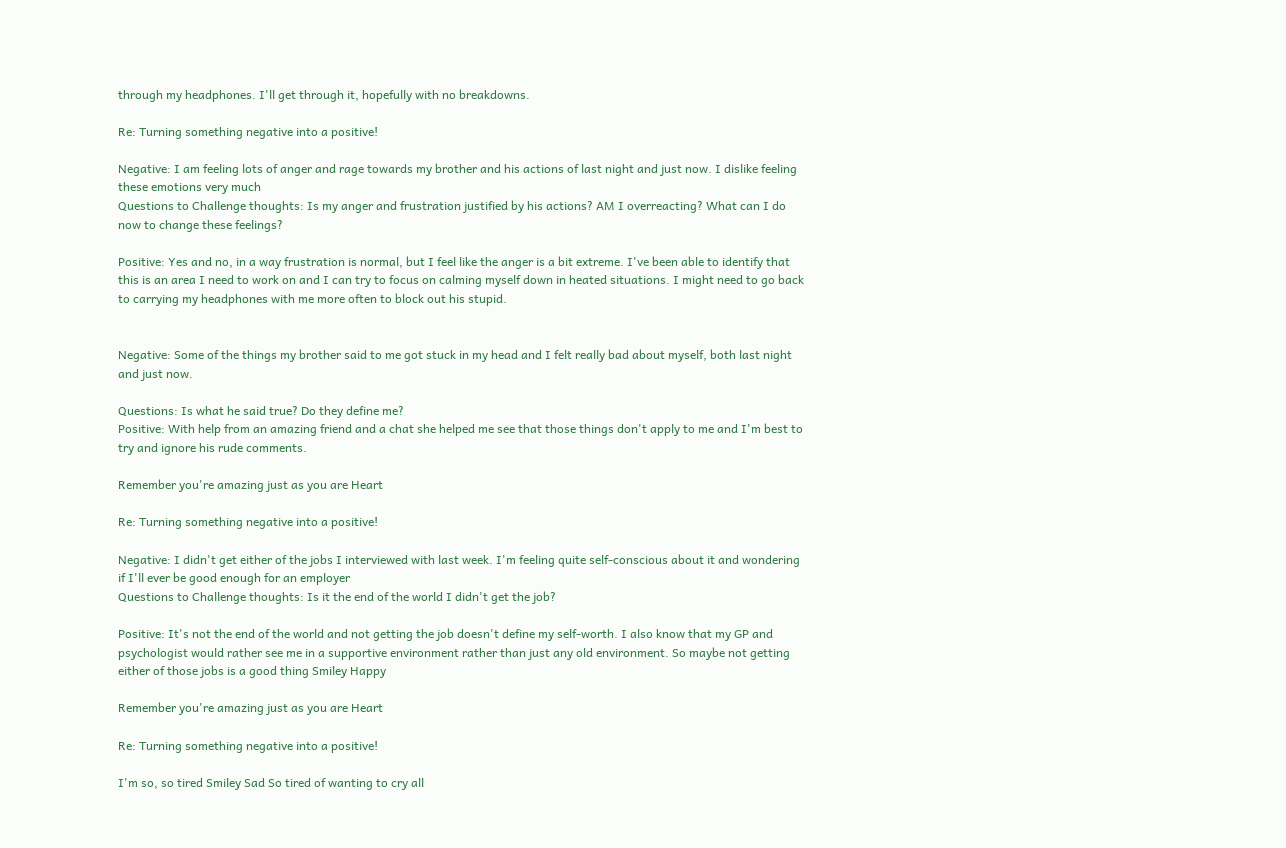through my headphones. I'll get through it, hopefully with no breakdowns.

Re: Turning something negative into a positive!

Negative: I am feeling lots of anger and rage towards my brother and his actions of last night and just now. I dislike feeling these emotions very much
Questions to Challenge thoughts: Is my anger and frustration justified by his actions? AM I overreacting? What can I do now to change these feelings?

Positive: Yes and no, in a way frustration is normal, but I feel like the anger is a bit extreme. I've been able to identify that this is an area I need to work on and I can try to focus on calming myself down in heated situations. I might need to go back to carrying my headphones with me more often to block out his stupid.


Negative: Some of the things my brother said to me got stuck in my head and I felt really bad about myself, both last night and just now.

Questions: Is what he said true? Do they define me?
Positive: With help from an amazing friend and a chat she helped me see that those things don't apply to me and I'm best to try and ignore his rude comments.

Remember you're amazing just as you are Heart

Re: Turning something negative into a positive!

Negative: I didn't get either of the jobs I interviewed with last week. I'm feeling quite self-conscious about it and wondering if I'll ever be good enough for an employer
Questions to Challenge thoughts: Is it the end of the world I didn't get the job?

Positive: It's not the end of the world and not getting the job doesn't define my self-worth. I also know that my GP and psychologist would rather see me in a supportive environment rather than just any old environment. So maybe not getting either of those jobs is a good thing Smiley Happy

Remember you're amazing just as you are Heart

Re: Turning something negative into a positive!

I'm so, so tired Smiley Sad So tired of wanting to cry all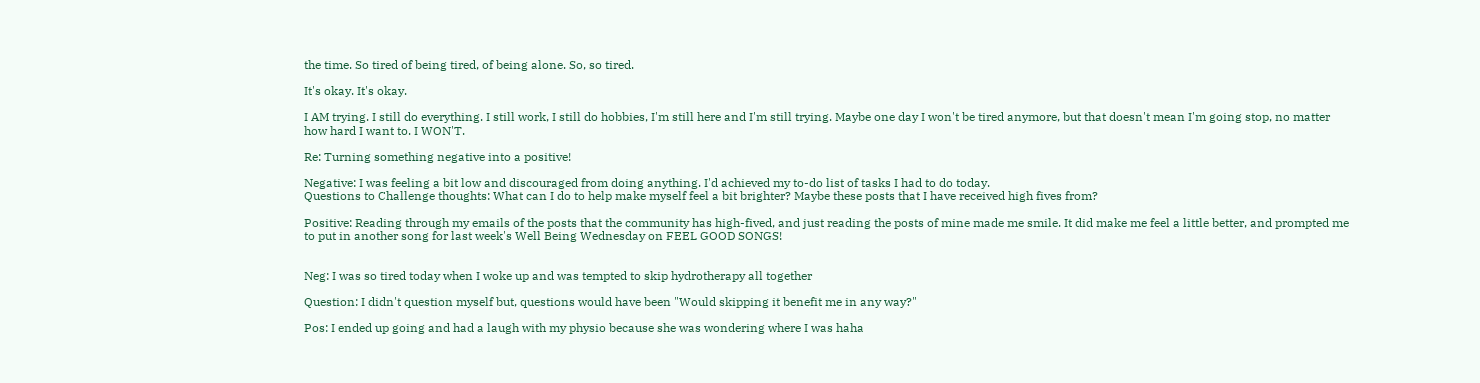the time. So tired of being tired, of being alone. So, so tired.

It's okay. It's okay.

I AM trying. I still do everything. I still work, I still do hobbies, I'm still here and I'm still trying. Maybe one day I won't be tired anymore, but that doesn't mean I'm going stop, no matter how hard I want to. I WON'T.

Re: Turning something negative into a positive!

Negative: I was feeling a bit low and discouraged from doing anything. I'd achieved my to-do list of tasks I had to do today.
Questions to Challenge thoughts: What can I do to help make myself feel a bit brighter? Maybe these posts that I have received high fives from?

Positive: Reading through my emails of the posts that the community has high-fived, and just reading the posts of mine made me smile. It did make me feel a little better, and prompted me to put in another song for last week's Well Being Wednesday on FEEL GOOD SONGS!


Neg: I was so tired today when I woke up and was tempted to skip hydrotherapy all together

Question: I didn't question myself but, questions would have been "Would skipping it benefit me in any way?"

Pos: I ended up going and had a laugh with my physio because she was wondering where I was haha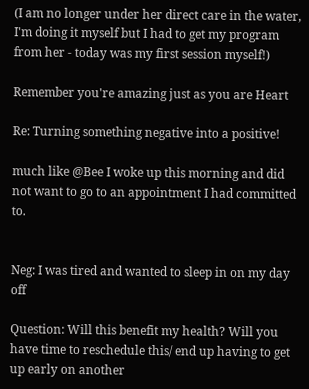(I am no longer under her direct care in the water, I'm doing it myself but I had to get my program from her - today was my first session myself!)

Remember you're amazing just as you are Heart

Re: Turning something negative into a positive!

much like @Bee I woke up this morning and did not want to go to an appointment I had committed to.


Neg: I was tired and wanted to sleep in on my day off

Question: Will this benefit my health? Will you have time to reschedule this/ end up having to get up early on another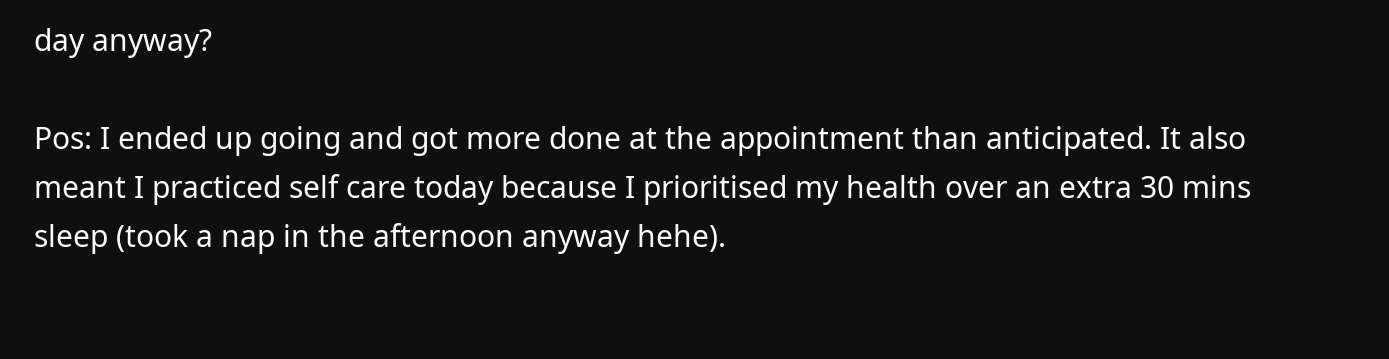day anyway?

Pos: I ended up going and got more done at the appointment than anticipated. It also meant I practiced self care today because I prioritised my health over an extra 30 mins sleep (took a nap in the afternoon anyway hehe).